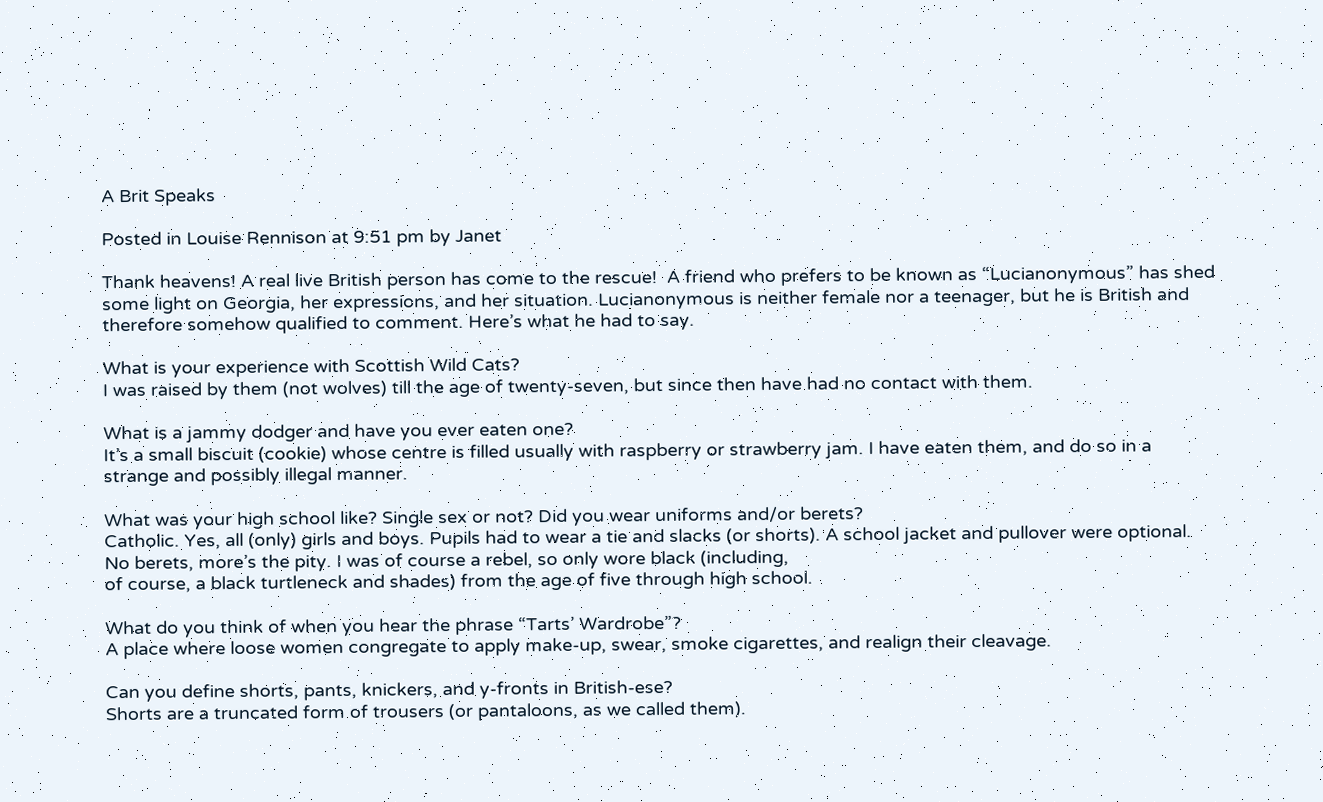A Brit Speaks

Posted in Louise Rennison at 9:51 pm by Janet

Thank heavens! A real live British person has come to the rescue!  A friend who prefers to be known as “Lucianonymous” has shed some light on Georgia, her expressions, and her situation. Lucianonymous is neither female nor a teenager, but he is British and therefore somehow qualified to comment. Here’s what he had to say.

What is your experience with Scottish Wild Cats?
I was raised by them (not wolves) till the age of twenty-seven, but since then have had no contact with them.

What is a jammy dodger and have you ever eaten one?
It’s a small biscuit (cookie) whose centre is filled usually with raspberry or strawberry jam. I have eaten them, and do so in a strange and possibly illegal manner.

What was your high school like? Single sex or not? Did you wear uniforms and/or berets?
Catholic. Yes, all (only) girls and boys. Pupils had to wear a tie and slacks (or shorts). A school jacket and pullover were optional. No berets, more’s the pity. I was of course a rebel, so only wore black (including,
of course, a black turtleneck and shades) from the age of five through high school.

What do you think of when you hear the phrase “Tarts’ Wardrobe”?
A place where loose women congregate to apply make-up, swear, smoke cigarettes, and realign their cleavage.

Can you define shorts, pants, knickers, and y-fronts in British-ese?
Shorts are a truncated form of trousers (or pantaloons, as we called them).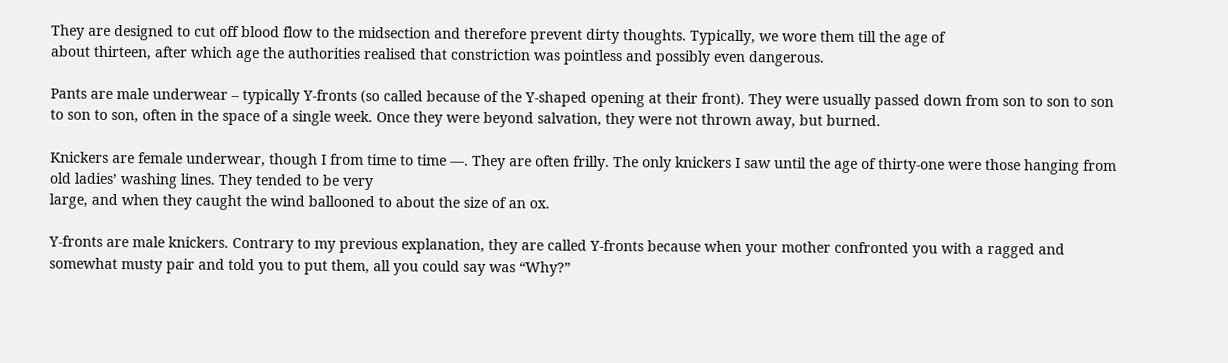They are designed to cut off blood flow to the midsection and therefore prevent dirty thoughts. Typically, we wore them till the age of
about thirteen, after which age the authorities realised that constriction was pointless and possibly even dangerous.

Pants are male underwear – typically Y-fronts (so called because of the Y-shaped opening at their front). They were usually passed down from son to son to son to son to son, often in the space of a single week. Once they were beyond salvation, they were not thrown away, but burned.

Knickers are female underwear, though I from time to time —. They are often frilly. The only knickers I saw until the age of thirty-one were those hanging from old ladies’ washing lines. They tended to be very
large, and when they caught the wind ballooned to about the size of an ox.

Y-fronts are male knickers. Contrary to my previous explanation, they are called Y-fronts because when your mother confronted you with a ragged and somewhat musty pair and told you to put them, all you could say was “Why?”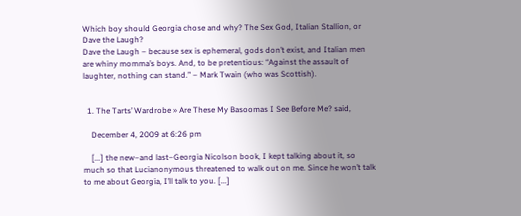Which boy should Georgia chose and why? The Sex God, Italian Stallion, or Dave the Laugh?
Dave the Laugh – because sex is ephemeral, gods don’t exist, and Italian men are whiny momma’s boys. And, to be pretentious: “Against the assault of laughter, nothing can stand.” – Mark Twain (who was Scottish).


  1. The Tarts’ Wardrobe » Are These My Basoomas I See Before Me? said,

    December 4, 2009 at 6:26 pm

    [...] the new–and last–Georgia Nicolson book, I kept talking about it, so much so that Lucianonymous threatened to walk out on me. Since he won’t talk to me about Georgia, I’ll talk to you. [...]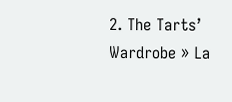2. The Tarts’ Wardrobe » La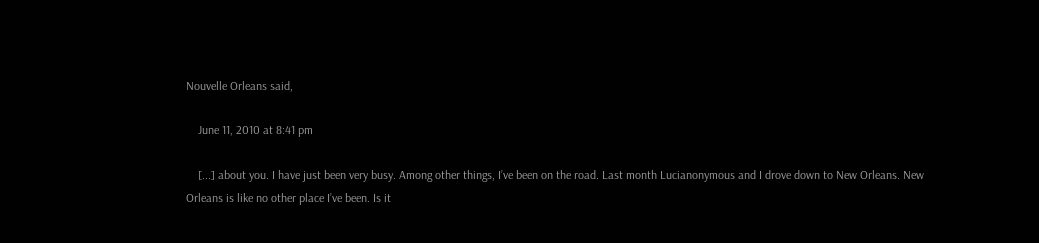Nouvelle Orleans said,

    June 11, 2010 at 8:41 pm

    [...] about you. I have just been very busy. Among other things, I’ve been on the road. Last month Lucianonymous and I drove down to New Orleans. New Orleans is like no other place I’ve been. Is it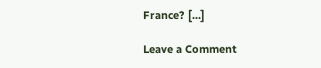France? [...]

Leave a Comment